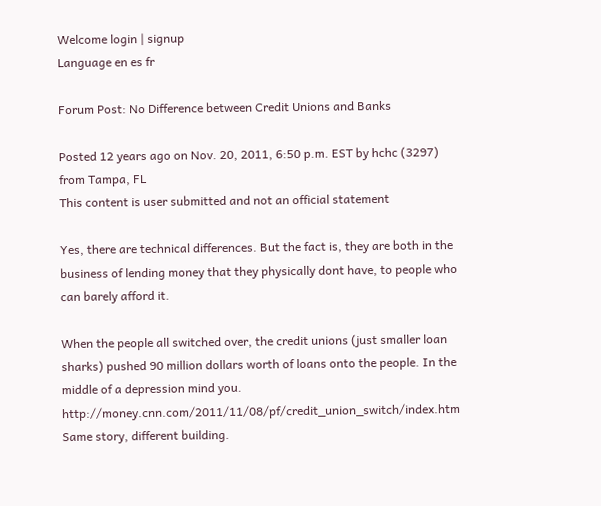Welcome login | signup
Language en es fr

Forum Post: No Difference between Credit Unions and Banks

Posted 12 years ago on Nov. 20, 2011, 6:50 p.m. EST by hchc (3297) from Tampa, FL
This content is user submitted and not an official statement

Yes, there are technical differences. But the fact is, they are both in the business of lending money that they physically dont have, to people who can barely afford it.

When the people all switched over, the credit unions (just smaller loan sharks) pushed 90 million dollars worth of loans onto the people. In the middle of a depression mind you. http://money.cnn.com/2011/11/08/pf/credit_union_switch/index.htm Same story, different building.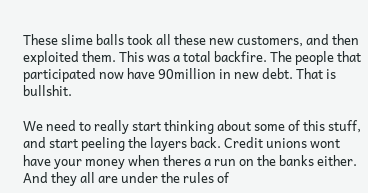These slime balls took all these new customers, and then exploited them. This was a total backfire. The people that participated now have 90million in new debt. That is bullshit.

We need to really start thinking about some of this stuff, and start peeling the layers back. Credit unions wont have your money when theres a run on the banks either. And they all are under the rules of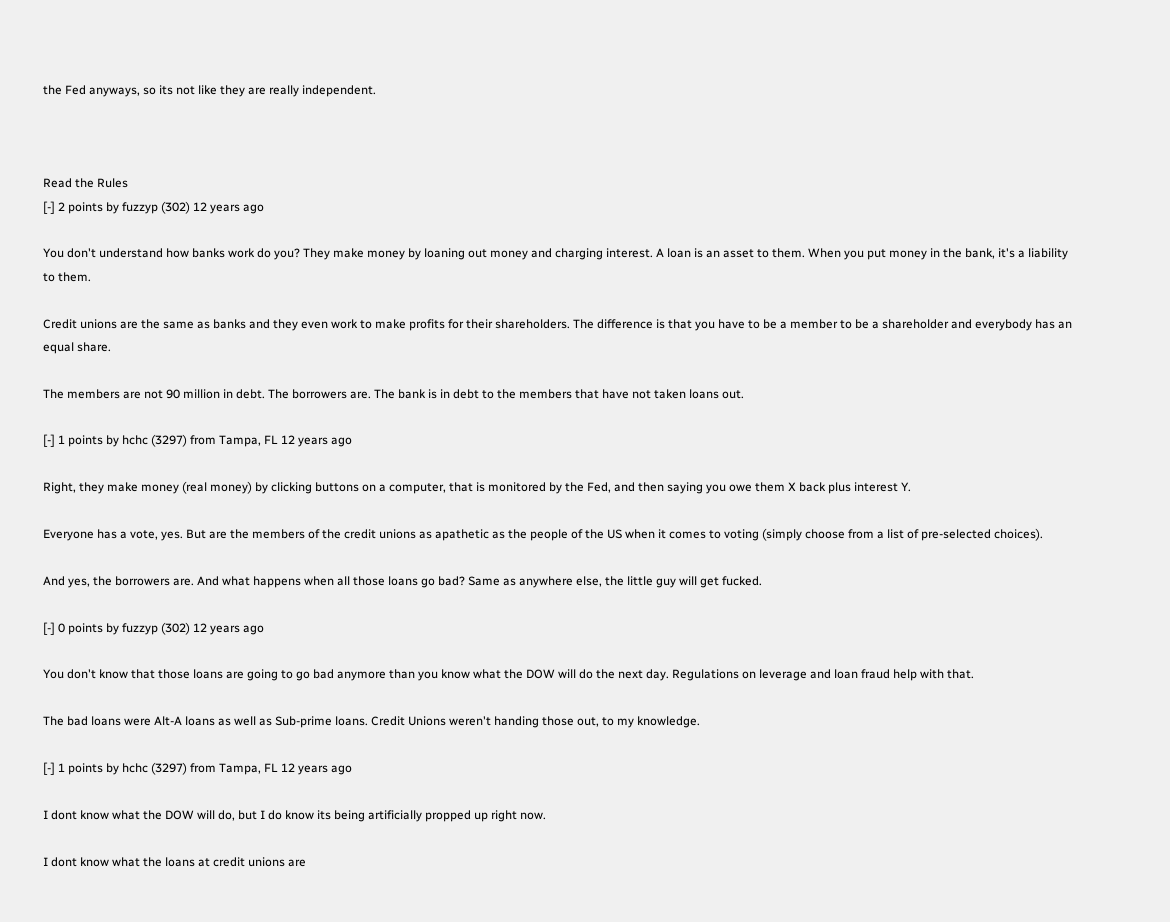the Fed anyways, so its not like they are really independent.



Read the Rules
[-] 2 points by fuzzyp (302) 12 years ago

You don't understand how banks work do you? They make money by loaning out money and charging interest. A loan is an asset to them. When you put money in the bank, it's a liability to them.

Credit unions are the same as banks and they even work to make profits for their shareholders. The difference is that you have to be a member to be a shareholder and everybody has an equal share.

The members are not 90 million in debt. The borrowers are. The bank is in debt to the members that have not taken loans out.

[-] 1 points by hchc (3297) from Tampa, FL 12 years ago

Right, they make money (real money) by clicking buttons on a computer, that is monitored by the Fed, and then saying you owe them X back plus interest Y.

Everyone has a vote, yes. But are the members of the credit unions as apathetic as the people of the US when it comes to voting (simply choose from a list of pre-selected choices).

And yes, the borrowers are. And what happens when all those loans go bad? Same as anywhere else, the little guy will get fucked.

[-] 0 points by fuzzyp (302) 12 years ago

You don't know that those loans are going to go bad anymore than you know what the DOW will do the next day. Regulations on leverage and loan fraud help with that.

The bad loans were Alt-A loans as well as Sub-prime loans. Credit Unions weren't handing those out, to my knowledge.

[-] 1 points by hchc (3297) from Tampa, FL 12 years ago

I dont know what the DOW will do, but I do know its being artificially propped up right now.

I dont know what the loans at credit unions are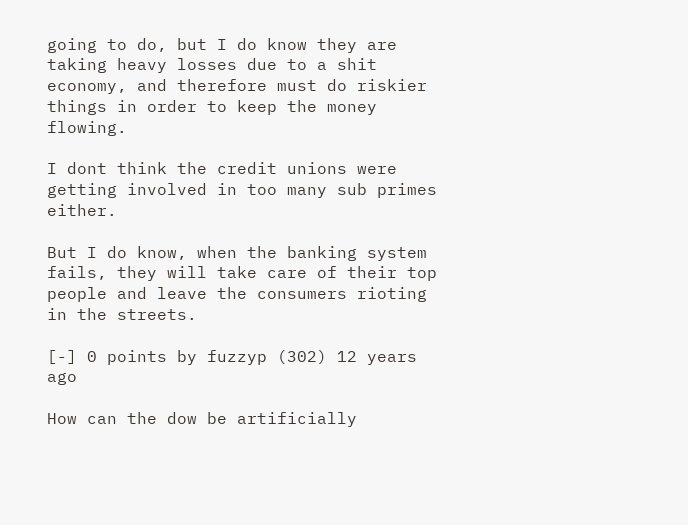going to do, but I do know they are taking heavy losses due to a shit economy, and therefore must do riskier things in order to keep the money flowing.

I dont think the credit unions were getting involved in too many sub primes either.

But I do know, when the banking system fails, they will take care of their top people and leave the consumers rioting in the streets.

[-] 0 points by fuzzyp (302) 12 years ago

How can the dow be artificially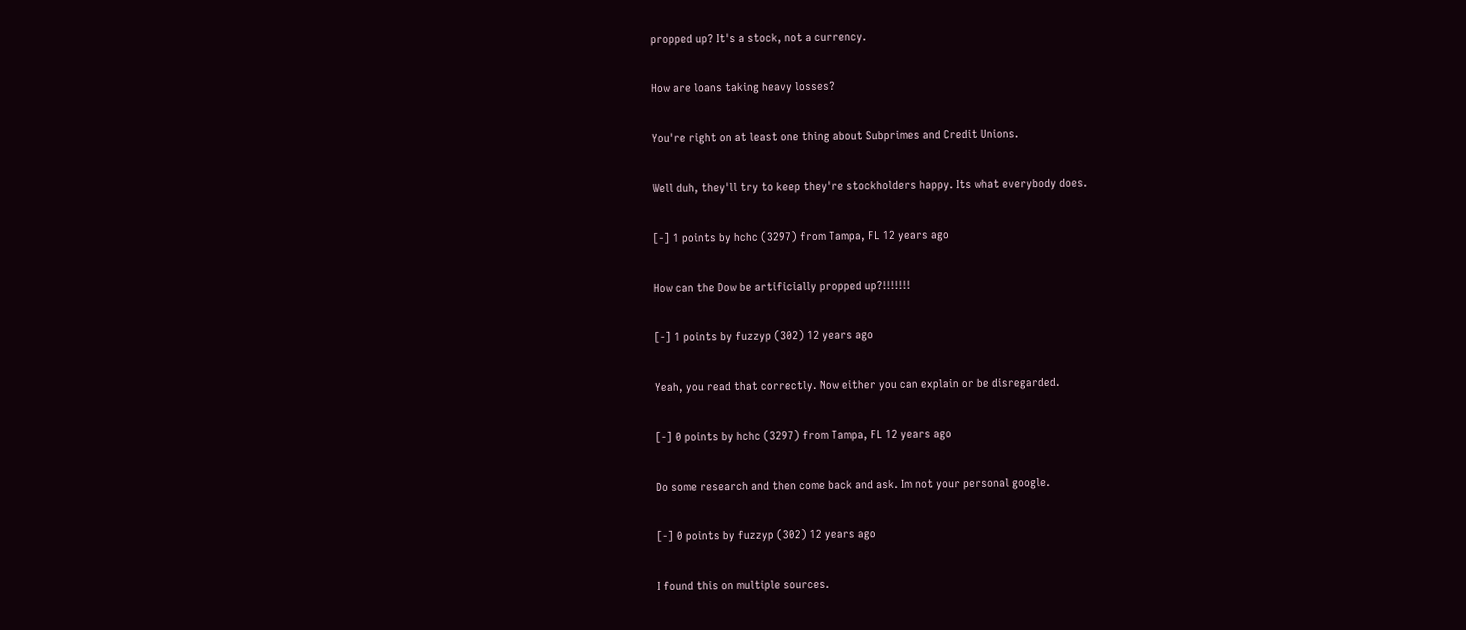propped up? It's a stock, not a currency.

How are loans taking heavy losses?

You're right on at least one thing about Subprimes and Credit Unions.

Well duh, they'll try to keep they're stockholders happy. Its what everybody does.

[-] 1 points by hchc (3297) from Tampa, FL 12 years ago

How can the Dow be artificially propped up?!!!!!!!

[-] 1 points by fuzzyp (302) 12 years ago

Yeah, you read that correctly. Now either you can explain or be disregarded.

[-] 0 points by hchc (3297) from Tampa, FL 12 years ago

Do some research and then come back and ask. Im not your personal google.

[-] 0 points by fuzzyp (302) 12 years ago

I found this on multiple sources.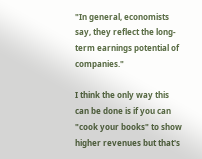"In general, economists say, they reflect the long-term earnings potential of companies."

I think the only way this can be done is if you can "cook your books" to show higher revenues but that's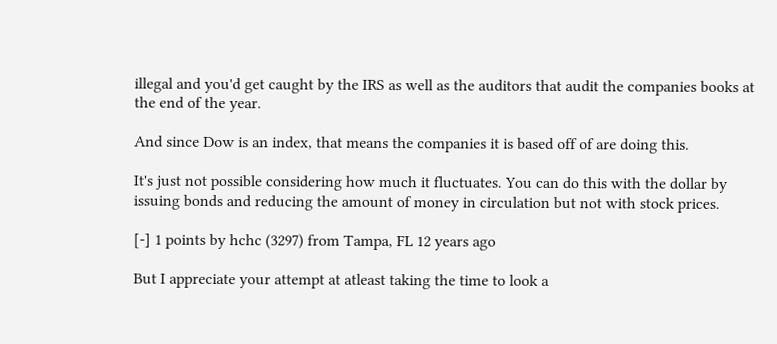illegal and you'd get caught by the IRS as well as the auditors that audit the companies books at the end of the year.

And since Dow is an index, that means the companies it is based off of are doing this.

It's just not possible considering how much it fluctuates. You can do this with the dollar by issuing bonds and reducing the amount of money in circulation but not with stock prices.

[-] 1 points by hchc (3297) from Tampa, FL 12 years ago

But I appreciate your attempt at atleast taking the time to look a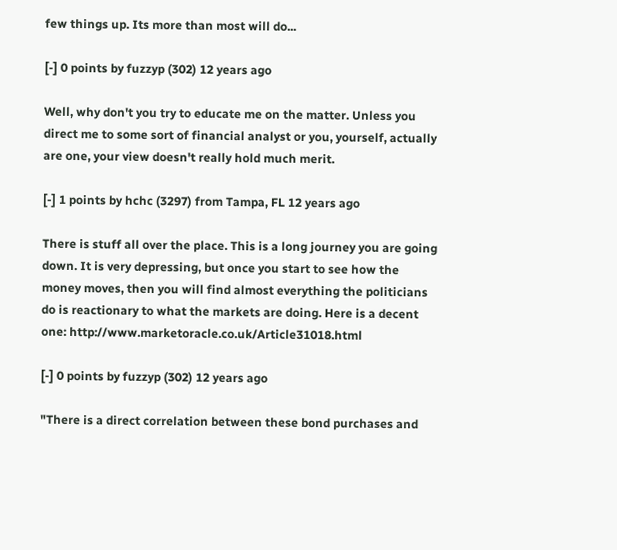few things up. Its more than most will do...

[-] 0 points by fuzzyp (302) 12 years ago

Well, why don't you try to educate me on the matter. Unless you direct me to some sort of financial analyst or you, yourself, actually are one, your view doesn't really hold much merit.

[-] 1 points by hchc (3297) from Tampa, FL 12 years ago

There is stuff all over the place. This is a long journey you are going down. It is very depressing, but once you start to see how the money moves, then you will find almost everything the politicians do is reactionary to what the markets are doing. Here is a decent one: http://www.marketoracle.co.uk/Article31018.html

[-] 0 points by fuzzyp (302) 12 years ago

"There is a direct correlation between these bond purchases and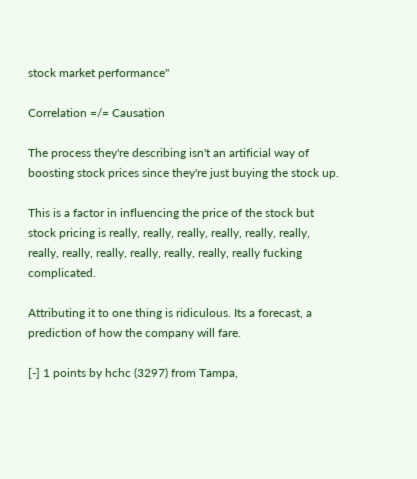stock market performance"

Correlation =/= Causation

The process they're describing isn't an artificial way of boosting stock prices since they're just buying the stock up.

This is a factor in influencing the price of the stock but stock pricing is really, really, really, really, really, really, really, really, really, really, really, really, really fucking complicated.

Attributing it to one thing is ridiculous. Its a forecast, a prediction of how the company will fare.

[-] 1 points by hchc (3297) from Tampa,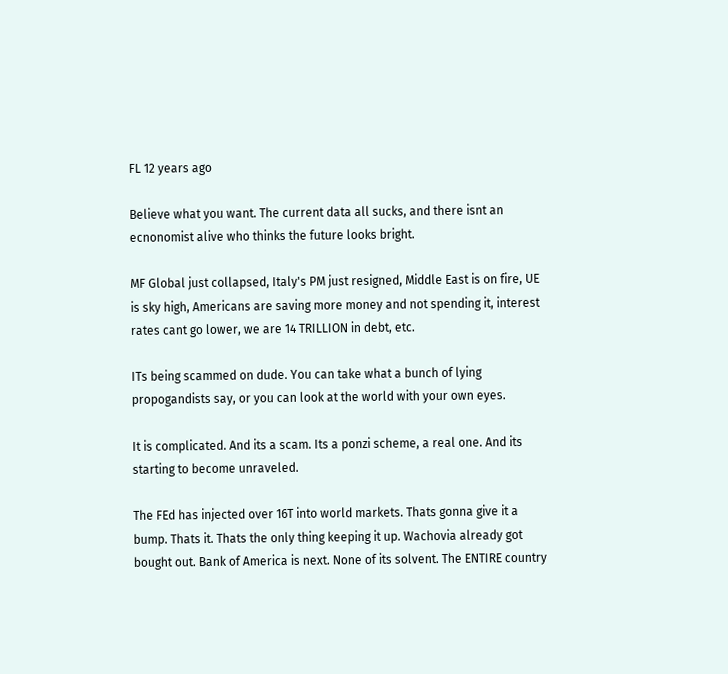FL 12 years ago

Believe what you want. The current data all sucks, and there isnt an ecnonomist alive who thinks the future looks bright.

MF Global just collapsed, Italy's PM just resigned, Middle East is on fire, UE is sky high, Americans are saving more money and not spending it, interest rates cant go lower, we are 14 TRILLION in debt, etc.

ITs being scammed on dude. You can take what a bunch of lying propogandists say, or you can look at the world with your own eyes.

It is complicated. And its a scam. Its a ponzi scheme, a real one. And its starting to become unraveled.

The FEd has injected over 16T into world markets. Thats gonna give it a bump. Thats it. Thats the only thing keeping it up. Wachovia already got bought out. Bank of America is next. None of its solvent. The ENTIRE country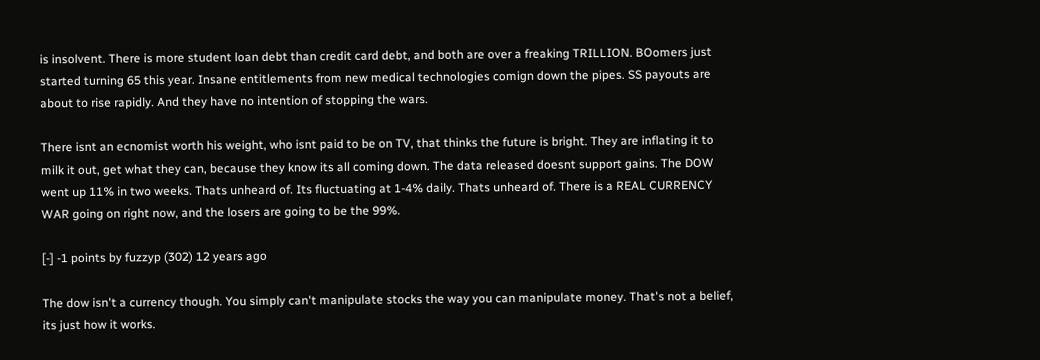is insolvent. There is more student loan debt than credit card debt, and both are over a freaking TRILLION. BOomers just started turning 65 this year. Insane entitlements from new medical technologies comign down the pipes. SS payouts are about to rise rapidly. And they have no intention of stopping the wars.

There isnt an ecnomist worth his weight, who isnt paid to be on TV, that thinks the future is bright. They are inflating it to milk it out, get what they can, because they know its all coming down. The data released doesnt support gains. The DOW went up 11% in two weeks. Thats unheard of. Its fluctuating at 1-4% daily. Thats unheard of. There is a REAL CURRENCY WAR going on right now, and the losers are going to be the 99%.

[-] -1 points by fuzzyp (302) 12 years ago

The dow isn't a currency though. You simply can't manipulate stocks the way you can manipulate money. That's not a belief, its just how it works.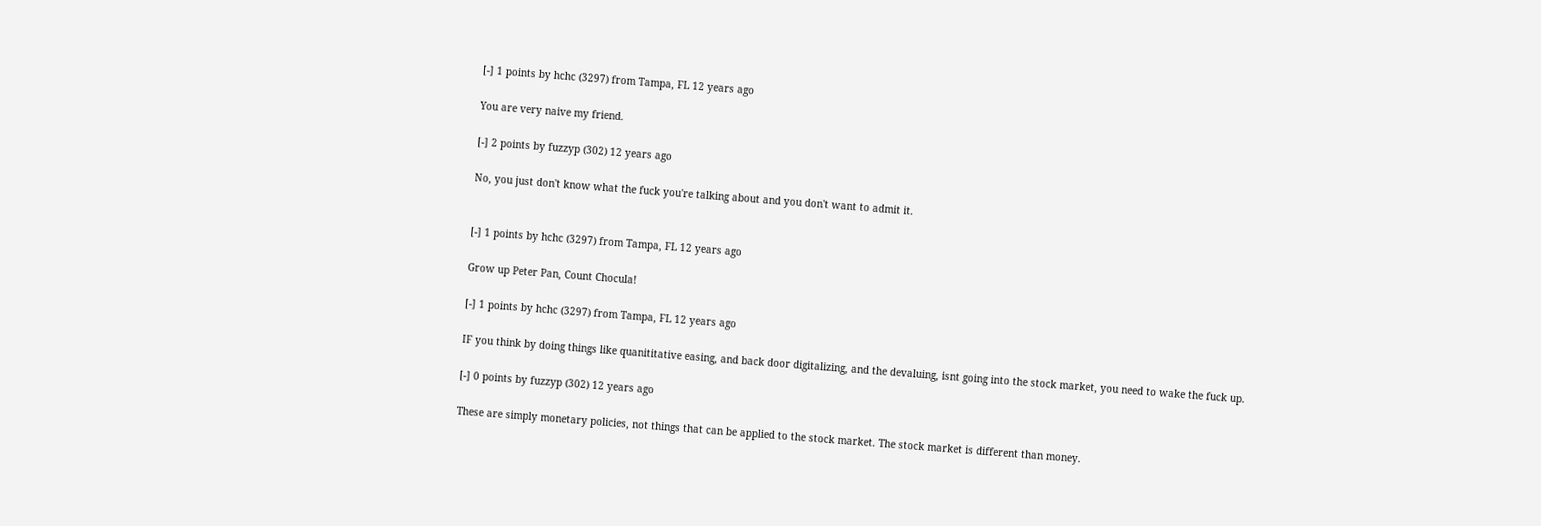[-] 1 points by hchc (3297) from Tampa, FL 12 years ago

You are very naive my friend.

[-] 2 points by fuzzyp (302) 12 years ago

No, you just don't know what the fuck you're talking about and you don't want to admit it.


[-] 1 points by hchc (3297) from Tampa, FL 12 years ago

Grow up Peter Pan, Count Chocula!

[-] 1 points by hchc (3297) from Tampa, FL 12 years ago

IF you think by doing things like quanititative easing, and back door digitalizing, and the devaluing, isnt going into the stock market, you need to wake the fuck up.

[-] 0 points by fuzzyp (302) 12 years ago

These are simply monetary policies, not things that can be applied to the stock market. The stock market is different than money.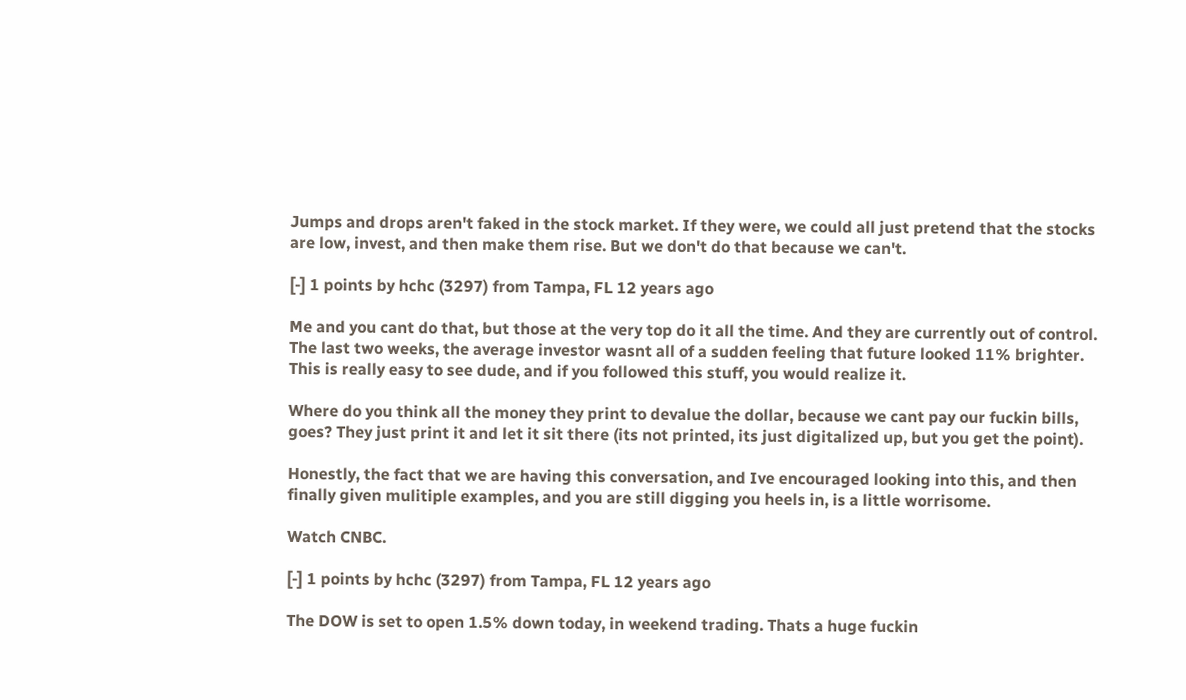Jumps and drops aren't faked in the stock market. If they were, we could all just pretend that the stocks are low, invest, and then make them rise. But we don't do that because we can't.

[-] 1 points by hchc (3297) from Tampa, FL 12 years ago

Me and you cant do that, but those at the very top do it all the time. And they are currently out of control. The last two weeks, the average investor wasnt all of a sudden feeling that future looked 11% brighter. This is really easy to see dude, and if you followed this stuff, you would realize it.

Where do you think all the money they print to devalue the dollar, because we cant pay our fuckin bills, goes? They just print it and let it sit there (its not printed, its just digitalized up, but you get the point).

Honestly, the fact that we are having this conversation, and Ive encouraged looking into this, and then finally given mulitiple examples, and you are still digging you heels in, is a little worrisome.

Watch CNBC.

[-] 1 points by hchc (3297) from Tampa, FL 12 years ago

The DOW is set to open 1.5% down today, in weekend trading. Thats a huge fuckin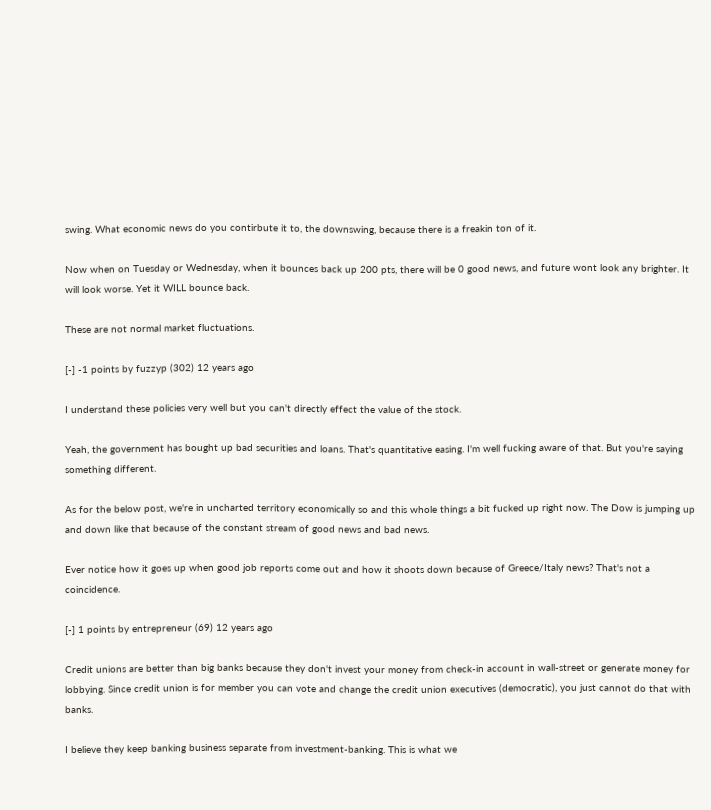swing. What economic news do you contirbute it to, the downswing, because there is a freakin ton of it.

Now when on Tuesday or Wednesday, when it bounces back up 200 pts, there will be 0 good news, and future wont look any brighter. It will look worse. Yet it WILL bounce back.

These are not normal market fluctuations.

[-] -1 points by fuzzyp (302) 12 years ago

I understand these policies very well but you can't directly effect the value of the stock.

Yeah, the government has bought up bad securities and loans. That's quantitative easing. I'm well fucking aware of that. But you're saying something different.

As for the below post, we're in uncharted territory economically so and this whole things a bit fucked up right now. The Dow is jumping up and down like that because of the constant stream of good news and bad news.

Ever notice how it goes up when good job reports come out and how it shoots down because of Greece/Italy news? That's not a coincidence.

[-] 1 points by entrepreneur (69) 12 years ago

Credit unions are better than big banks because they don't invest your money from check-in account in wall-street or generate money for lobbying. Since credit union is for member you can vote and change the credit union executives (democratic), you just cannot do that with banks.

I believe they keep banking business separate from investment-banking. This is what we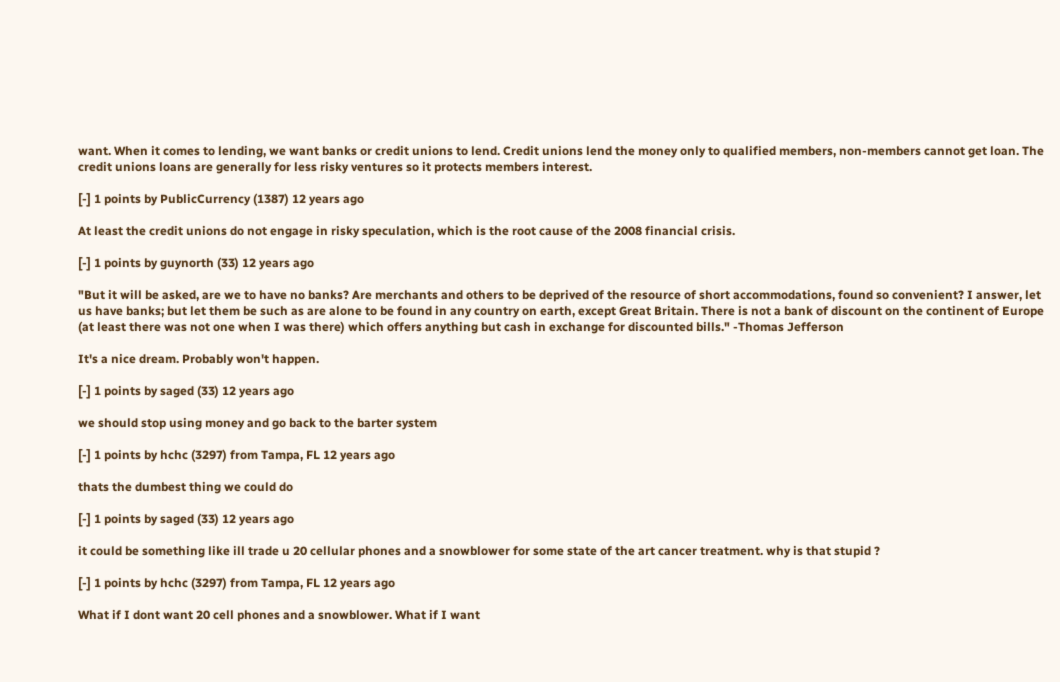want. When it comes to lending, we want banks or credit unions to lend. Credit unions lend the money only to qualified members, non-members cannot get loan. The credit unions loans are generally for less risky ventures so it protects members interest.

[-] 1 points by PublicCurrency (1387) 12 years ago

At least the credit unions do not engage in risky speculation, which is the root cause of the 2008 financial crisis.

[-] 1 points by guynorth (33) 12 years ago

"But it will be asked, are we to have no banks? Are merchants and others to be deprived of the resource of short accommodations, found so convenient? I answer, let us have banks; but let them be such as are alone to be found in any country on earth, except Great Britain. There is not a bank of discount on the continent of Europe (at least there was not one when I was there) which offers anything but cash in exchange for discounted bills." -Thomas Jefferson

It's a nice dream. Probably won't happen.

[-] 1 points by saged (33) 12 years ago

we should stop using money and go back to the barter system

[-] 1 points by hchc (3297) from Tampa, FL 12 years ago

thats the dumbest thing we could do

[-] 1 points by saged (33) 12 years ago

it could be something like ill trade u 20 cellular phones and a snowblower for some state of the art cancer treatment. why is that stupid ?

[-] 1 points by hchc (3297) from Tampa, FL 12 years ago

What if I dont want 20 cell phones and a snowblower. What if I want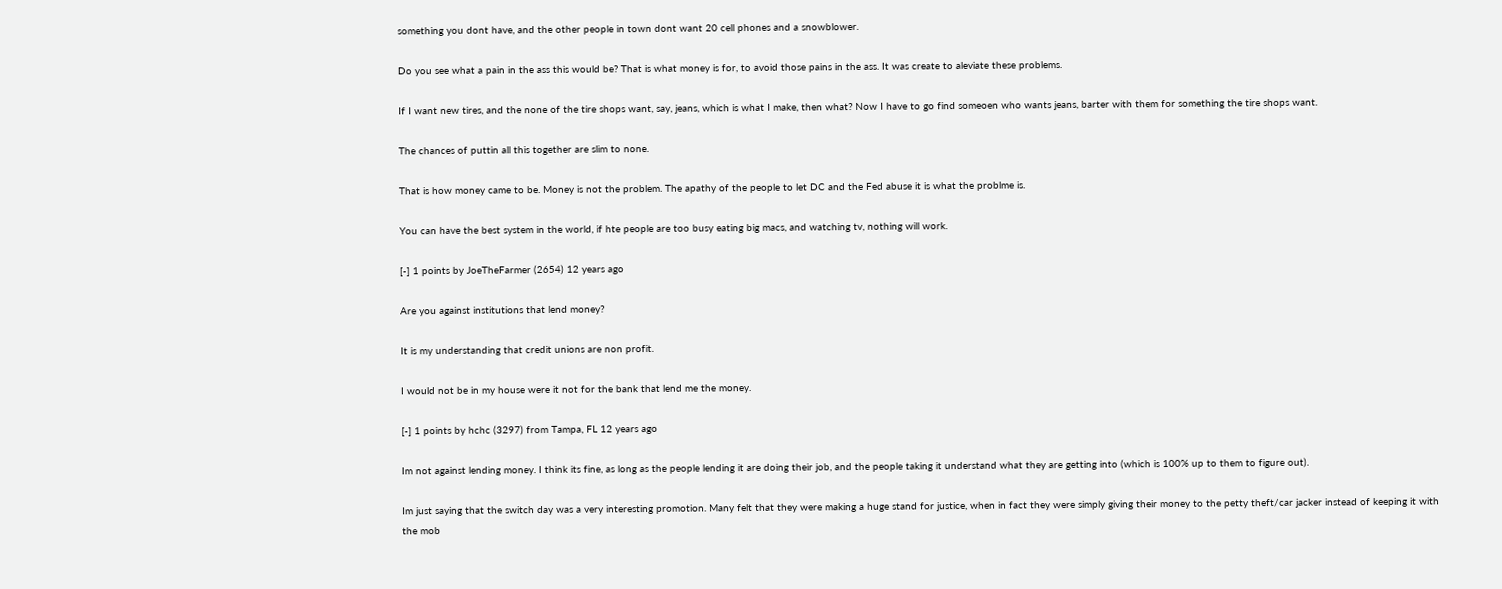something you dont have, and the other people in town dont want 20 cell phones and a snowblower.

Do you see what a pain in the ass this would be? That is what money is for, to avoid those pains in the ass. It was create to aleviate these problems.

If I want new tires, and the none of the tire shops want, say, jeans, which is what I make, then what? Now I have to go find someoen who wants jeans, barter with them for something the tire shops want.

The chances of puttin all this together are slim to none.

That is how money came to be. Money is not the problem. The apathy of the people to let DC and the Fed abuse it is what the problme is.

You can have the best system in the world, if hte people are too busy eating big macs, and watching tv, nothing will work.

[-] 1 points by JoeTheFarmer (2654) 12 years ago

Are you against institutions that lend money?

It is my understanding that credit unions are non profit.

I would not be in my house were it not for the bank that lend me the money.

[-] 1 points by hchc (3297) from Tampa, FL 12 years ago

Im not against lending money. I think its fine, as long as the people lending it are doing their job, and the people taking it understand what they are getting into (which is 100% up to them to figure out).

Im just saying that the switch day was a very interesting promotion. Many felt that they were making a huge stand for justice, when in fact they were simply giving their money to the petty theft/car jacker instead of keeping it with the mob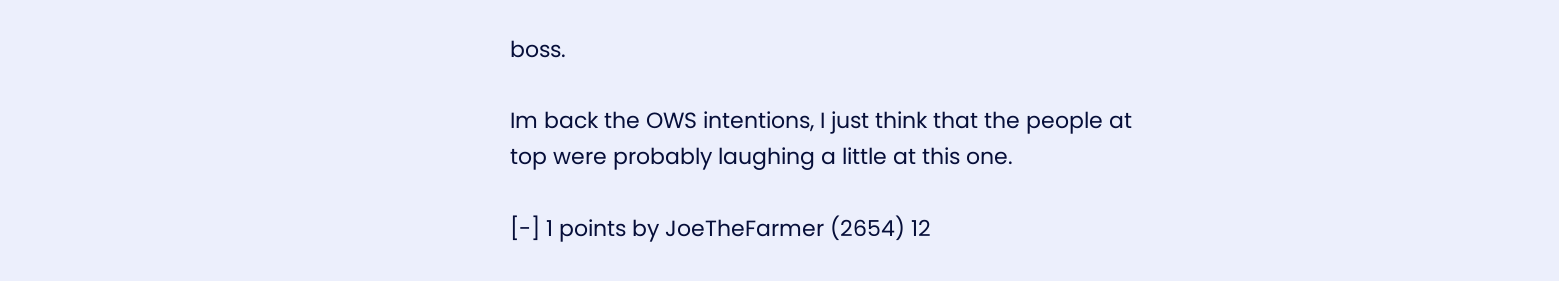boss.

Im back the OWS intentions, I just think that the people at top were probably laughing a little at this one.

[-] 1 points by JoeTheFarmer (2654) 12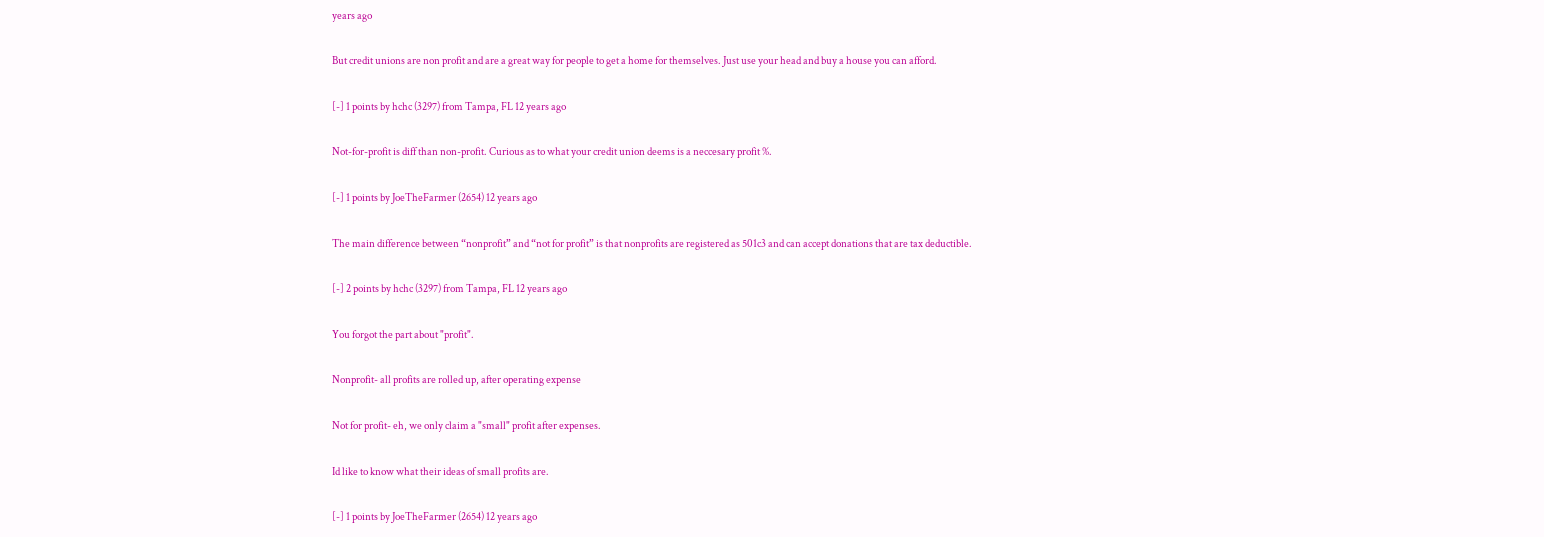years ago

But credit unions are non profit and are a great way for people to get a home for themselves. Just use your head and buy a house you can afford.

[-] 1 points by hchc (3297) from Tampa, FL 12 years ago

Not-for-profit is diff than non-profit. Curious as to what your credit union deems is a neccesary profit %.

[-] 1 points by JoeTheFarmer (2654) 12 years ago

The main difference between “nonprofit” and “not for profit” is that nonprofits are registered as 501c3 and can accept donations that are tax deductible.

[-] 2 points by hchc (3297) from Tampa, FL 12 years ago

You forgot the part about "profit".

Nonprofit- all profits are rolled up, after operating expense

Not for profit- eh, we only claim a "small" profit after expenses.

Id like to know what their ideas of small profits are.

[-] 1 points by JoeTheFarmer (2654) 12 years ago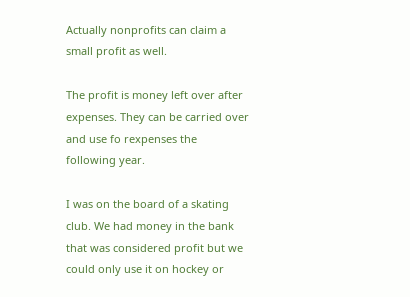Actually nonprofits can claim a small profit as well.

The profit is money left over after expenses. They can be carried over and use fo rexpenses the following year.

I was on the board of a skating club. We had money in the bank that was considered profit but we could only use it on hockey or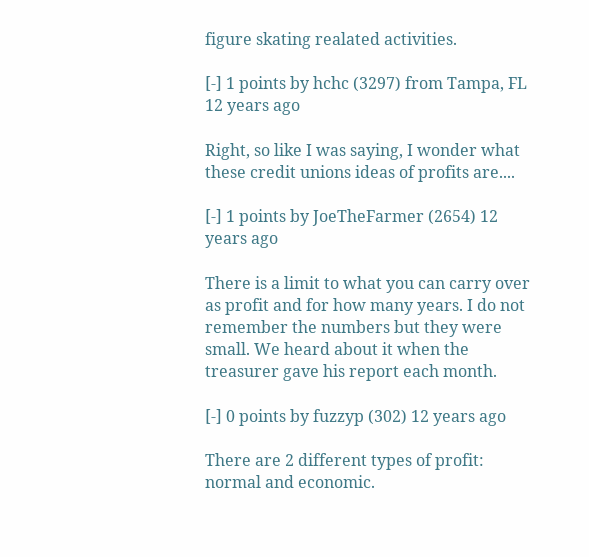figure skating realated activities.

[-] 1 points by hchc (3297) from Tampa, FL 12 years ago

Right, so like I was saying, I wonder what these credit unions ideas of profits are....

[-] 1 points by JoeTheFarmer (2654) 12 years ago

There is a limit to what you can carry over as profit and for how many years. I do not remember the numbers but they were small. We heard about it when the treasurer gave his report each month.

[-] 0 points by fuzzyp (302) 12 years ago

There are 2 different types of profit: normal and economic.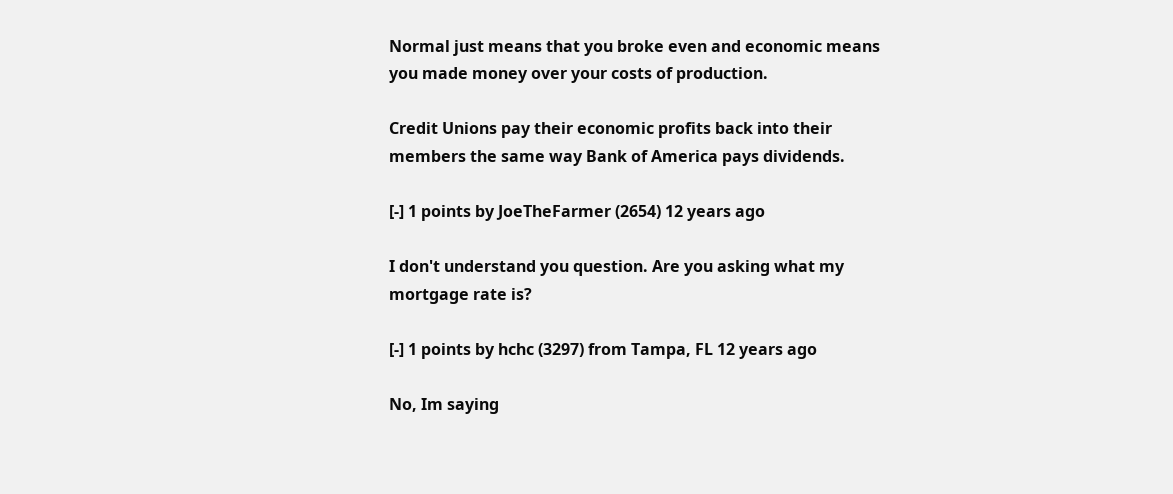Normal just means that you broke even and economic means you made money over your costs of production.

Credit Unions pay their economic profits back into their members the same way Bank of America pays dividends.

[-] 1 points by JoeTheFarmer (2654) 12 years ago

I don't understand you question. Are you asking what my mortgage rate is?

[-] 1 points by hchc (3297) from Tampa, FL 12 years ago

No, Im saying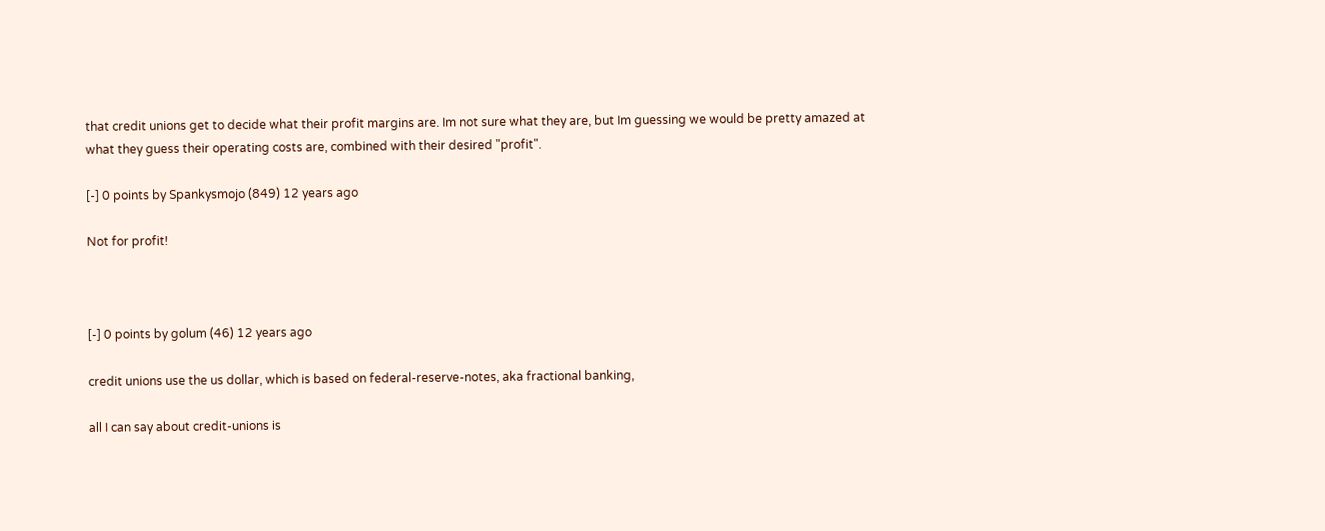that credit unions get to decide what their profit margins are. Im not sure what they are, but Im guessing we would be pretty amazed at what they guess their operating costs are, combined with their desired "profit".

[-] 0 points by Spankysmojo (849) 12 years ago

Not for profit!



[-] 0 points by golum (46) 12 years ago

credit unions use the us dollar, which is based on federal-reserve-notes, aka fractional banking,

all I can say about credit-unions is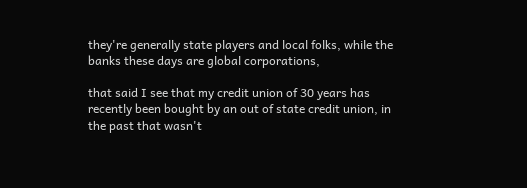they're generally state players and local folks, while the banks these days are global corporations,

that said I see that my credit union of 30 years has recently been bought by an out of state credit union, in the past that wasn't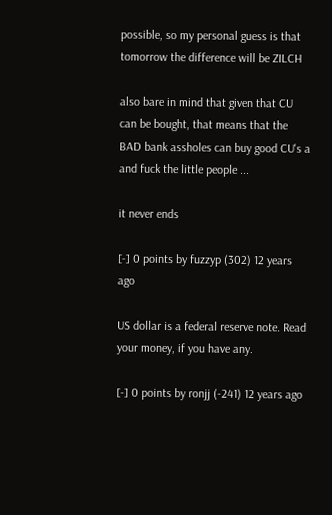possible, so my personal guess is that tomorrow the difference will be ZILCH

also bare in mind that given that CU can be bought, that means that the BAD bank assholes can buy good CU's a and fuck the little people ...

it never ends

[-] 0 points by fuzzyp (302) 12 years ago

US dollar is a federal reserve note. Read your money, if you have any.

[-] 0 points by ronjj (-241) 12 years ago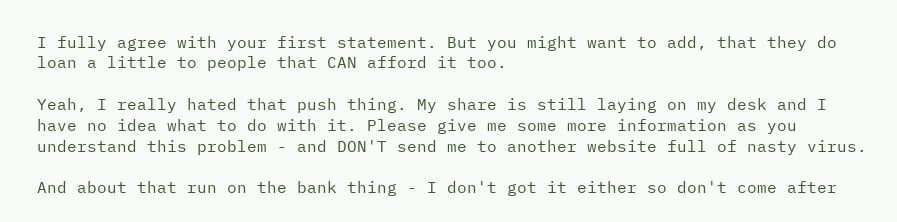I fully agree with your first statement. But you might want to add, that they do loan a little to people that CAN afford it too.

Yeah, I really hated that push thing. My share is still laying on my desk and I have no idea what to do with it. Please give me some more information as you understand this problem - and DON'T send me to another website full of nasty virus.

And about that run on the bank thing - I don't got it either so don't come after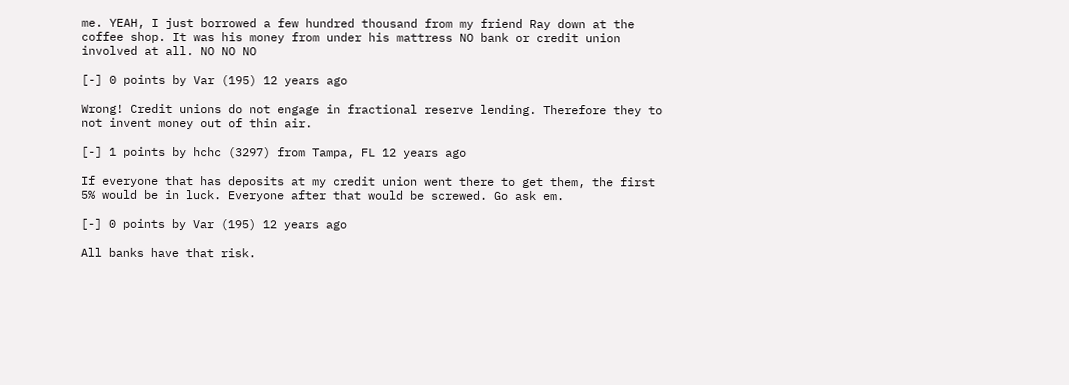me. YEAH, I just borrowed a few hundred thousand from my friend Ray down at the coffee shop. It was his money from under his mattress NO bank or credit union involved at all. NO NO NO

[-] 0 points by Var (195) 12 years ago

Wrong! Credit unions do not engage in fractional reserve lending. Therefore they to not invent money out of thin air.

[-] 1 points by hchc (3297) from Tampa, FL 12 years ago

If everyone that has deposits at my credit union went there to get them, the first 5% would be in luck. Everyone after that would be screwed. Go ask em.

[-] 0 points by Var (195) 12 years ago

All banks have that risk.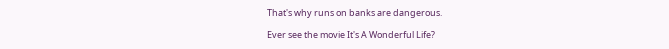That's why runs on banks are dangerous.

Ever see the movie It's A Wonderful Life?